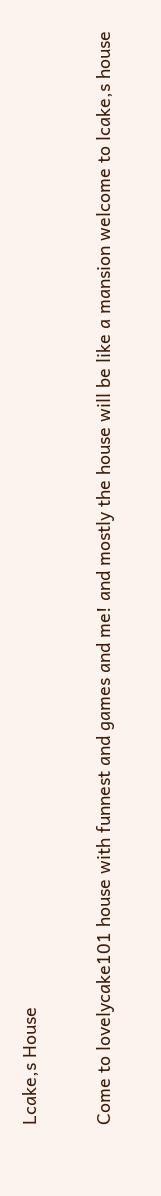Lcake,s House

Come to lovelycake101 house with funnest and games and me! and mostly the house will be like a mansion welcome to lcake,s house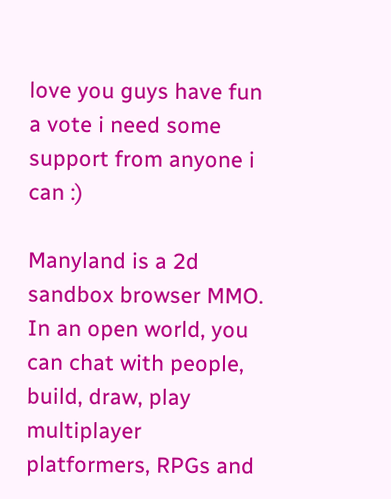love you guys have fun a vote i need some support from anyone i can :)

Manyland is a 2d sandbox browser MMO. In an open world, you can chat with people, build, draw, play multiplayer platformers, RPGs and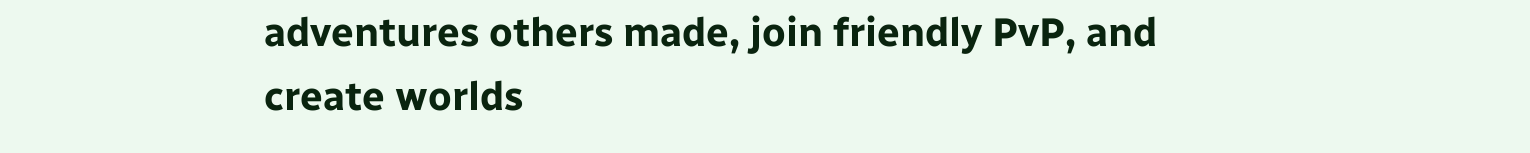adventures others made, join friendly PvP, and create worlds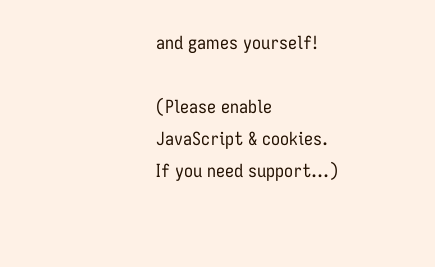and games yourself!

(Please enable JavaScript & cookies. If you need support...)